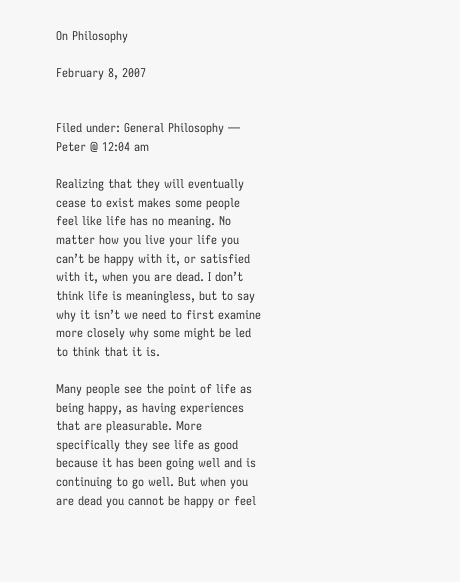On Philosophy

February 8, 2007


Filed under: General Philosophy — Peter @ 12:04 am

Realizing that they will eventually cease to exist makes some people feel like life has no meaning. No matter how you live your life you can’t be happy with it, or satisfied with it, when you are dead. I don’t think life is meaningless, but to say why it isn’t we need to first examine more closely why some might be led to think that it is.

Many people see the point of life as being happy, as having experiences that are pleasurable. More specifically they see life as good because it has been going well and is continuing to go well. But when you are dead you cannot be happy or feel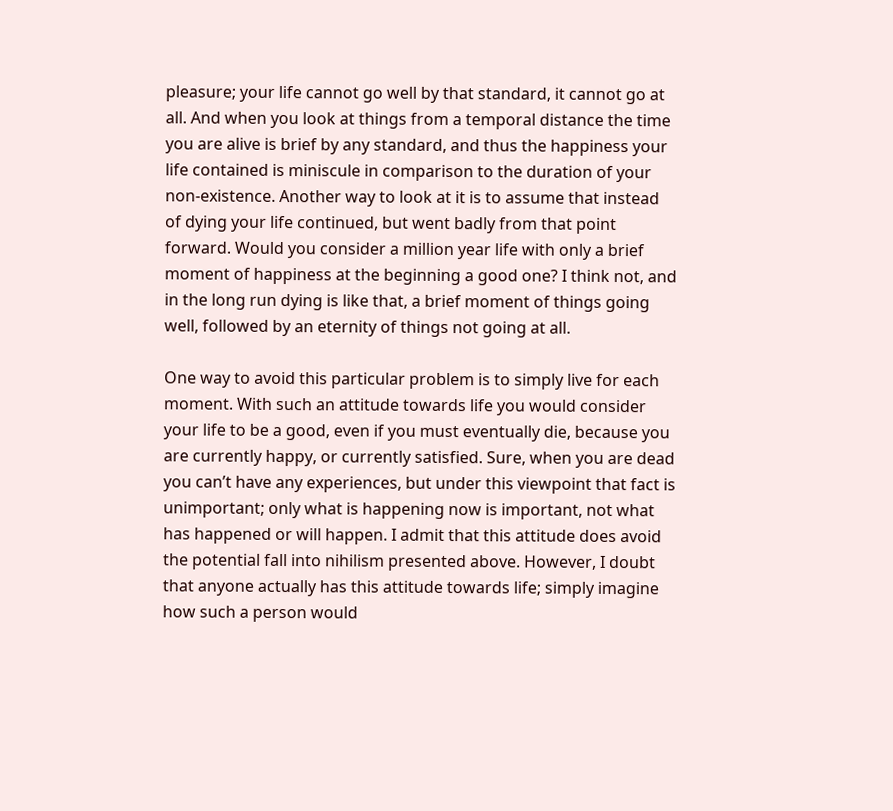pleasure; your life cannot go well by that standard, it cannot go at all. And when you look at things from a temporal distance the time you are alive is brief by any standard, and thus the happiness your life contained is miniscule in comparison to the duration of your non-existence. Another way to look at it is to assume that instead of dying your life continued, but went badly from that point forward. Would you consider a million year life with only a brief moment of happiness at the beginning a good one? I think not, and in the long run dying is like that, a brief moment of things going well, followed by an eternity of things not going at all.

One way to avoid this particular problem is to simply live for each moment. With such an attitude towards life you would consider your life to be a good, even if you must eventually die, because you are currently happy, or currently satisfied. Sure, when you are dead you can’t have any experiences, but under this viewpoint that fact is unimportant; only what is happening now is important, not what has happened or will happen. I admit that this attitude does avoid the potential fall into nihilism presented above. However, I doubt that anyone actually has this attitude towards life; simply imagine how such a person would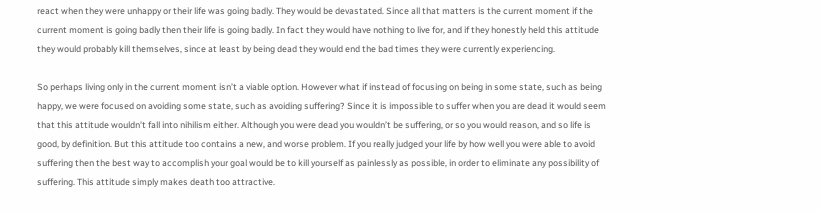react when they were unhappy or their life was going badly. They would be devastated. Since all that matters is the current moment if the current moment is going badly then their life is going badly. In fact they would have nothing to live for, and if they honestly held this attitude they would probably kill themselves, since at least by being dead they would end the bad times they were currently experiencing.

So perhaps living only in the current moment isn’t a viable option. However what if instead of focusing on being in some state, such as being happy, we were focused on avoiding some state, such as avoiding suffering? Since it is impossible to suffer when you are dead it would seem that this attitude wouldn’t fall into nihilism either. Although you were dead you wouldn’t be suffering, or so you would reason, and so life is good, by definition. But this attitude too contains a new, and worse problem. If you really judged your life by how well you were able to avoid suffering then the best way to accomplish your goal would be to kill yourself as painlessly as possible, in order to eliminate any possibility of suffering. This attitude simply makes death too attractive.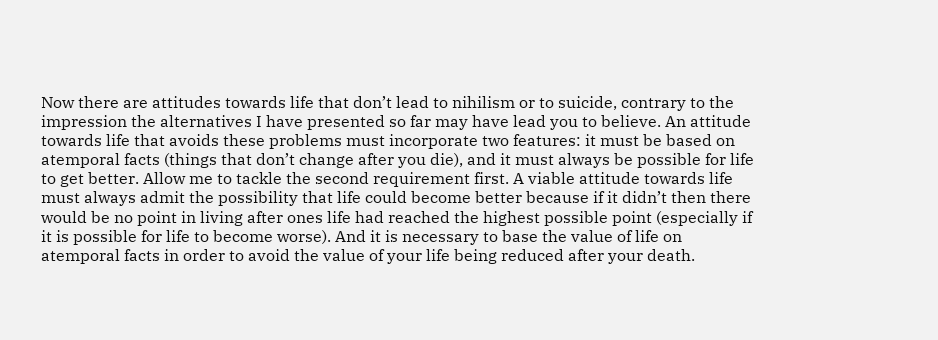Now there are attitudes towards life that don’t lead to nihilism or to suicide, contrary to the impression the alternatives I have presented so far may have lead you to believe. An attitude towards life that avoids these problems must incorporate two features: it must be based on atemporal facts (things that don’t change after you die), and it must always be possible for life to get better. Allow me to tackle the second requirement first. A viable attitude towards life must always admit the possibility that life could become better because if it didn’t then there would be no point in living after ones life had reached the highest possible point (especially if it is possible for life to become worse). And it is necessary to base the value of life on atemporal facts in order to avoid the value of your life being reduced after your death.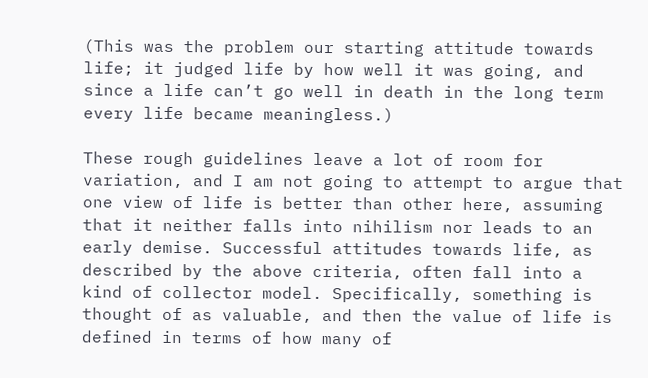(This was the problem our starting attitude towards life; it judged life by how well it was going, and since a life can’t go well in death in the long term every life became meaningless.)

These rough guidelines leave a lot of room for variation, and I am not going to attempt to argue that one view of life is better than other here, assuming that it neither falls into nihilism nor leads to an early demise. Successful attitudes towards life, as described by the above criteria, often fall into a kind of collector model. Specifically, something is thought of as valuable, and then the value of life is defined in terms of how many of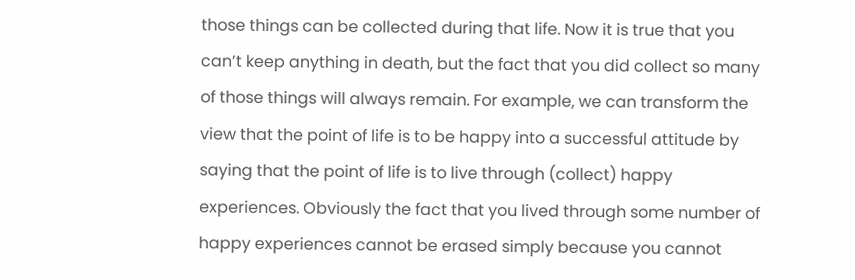those things can be collected during that life. Now it is true that you can’t keep anything in death, but the fact that you did collect so many of those things will always remain. For example, we can transform the view that the point of life is to be happy into a successful attitude by saying that the point of life is to live through (collect) happy experiences. Obviously the fact that you lived through some number of happy experiences cannot be erased simply because you cannot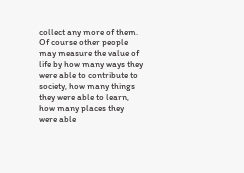collect any more of them. Of course other people may measure the value of life by how many ways they were able to contribute to society, how many things they were able to learn, how many places they were able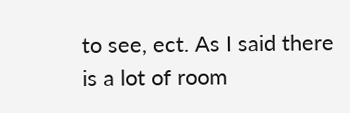to see, ect. As I said there is a lot of room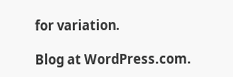for variation.

Blog at WordPress.com.